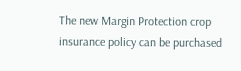The new Margin Protection crop insurance policy can be purchased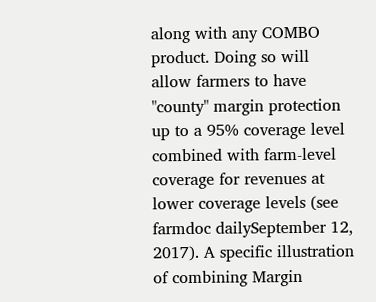along with any COMBO product. Doing so will allow farmers to have "county" margin protection up to a 95% coverage level combined with farm-level coverage for revenues at lower coverage levels (see farmdoc dailySeptember 12, 2017). A specific illustration of combining Margin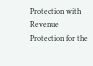Protection with Revenue Protection for the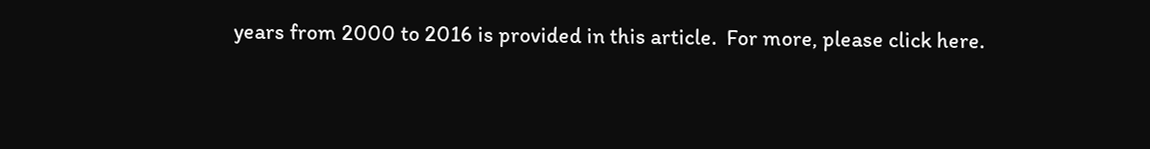years from 2000 to 2016 is provided in this article.  For more, please click here.